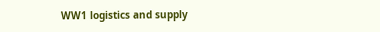WW1 logistics and supply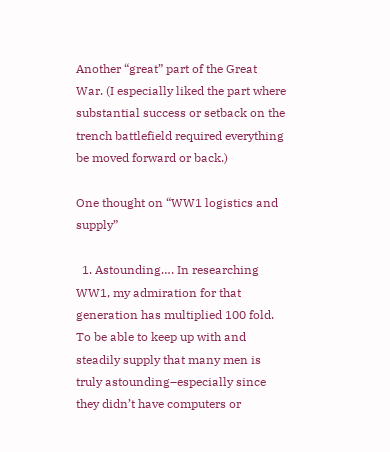Another “great” part of the Great War. (I especially liked the part where substantial success or setback on the trench battlefield required everything be moved forward or back.)

One thought on “WW1 logistics and supply”

  1. Astounding…. In researching WW1, my admiration for that generation has multiplied 100 fold. To be able to keep up with and steadily supply that many men is truly astounding–especially since they didn’t have computers or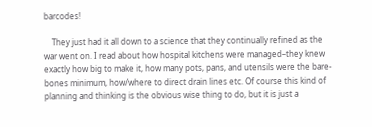barcodes!

    They just had it all down to a science that they continually refined as the war went on. I read about how hospital kitchens were managed–they knew exactly how big to make it, how many pots, pans, and utensils were the bare-bones minimum, how/where to direct drain lines etc. Of course this kind of planning and thinking is the obvious wise thing to do, but it is just a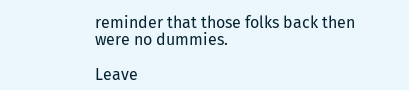reminder that those folks back then were no dummies.

Leave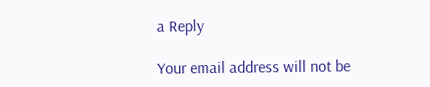a Reply

Your email address will not be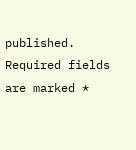published. Required fields are marked *